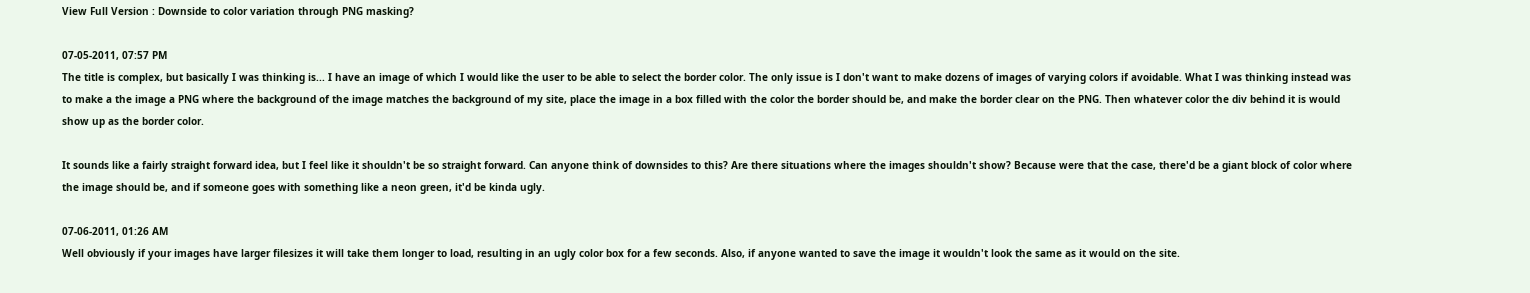View Full Version : Downside to color variation through PNG masking?

07-05-2011, 07:57 PM
The title is complex, but basically I was thinking is... I have an image of which I would like the user to be able to select the border color. The only issue is I don't want to make dozens of images of varying colors if avoidable. What I was thinking instead was to make a the image a PNG where the background of the image matches the background of my site, place the image in a box filled with the color the border should be, and make the border clear on the PNG. Then whatever color the div behind it is would show up as the border color.

It sounds like a fairly straight forward idea, but I feel like it shouldn't be so straight forward. Can anyone think of downsides to this? Are there situations where the images shouldn't show? Because were that the case, there'd be a giant block of color where the image should be, and if someone goes with something like a neon green, it'd be kinda ugly.

07-06-2011, 01:26 AM
Well obviously if your images have larger filesizes it will take them longer to load, resulting in an ugly color box for a few seconds. Also, if anyone wanted to save the image it wouldn't look the same as it would on the site.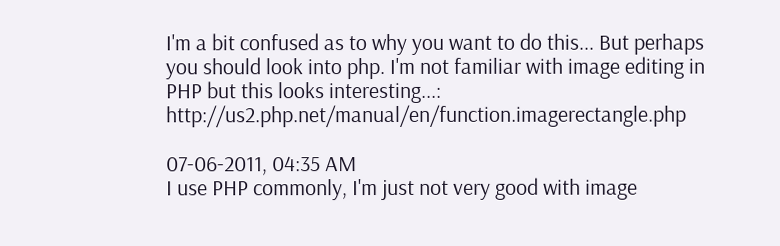I'm a bit confused as to why you want to do this... But perhaps you should look into php. I'm not familiar with image editing in PHP but this looks interesting...: http://us2.php.net/manual/en/function.imagerectangle.php

07-06-2011, 04:35 AM
I use PHP commonly, I'm just not very good with image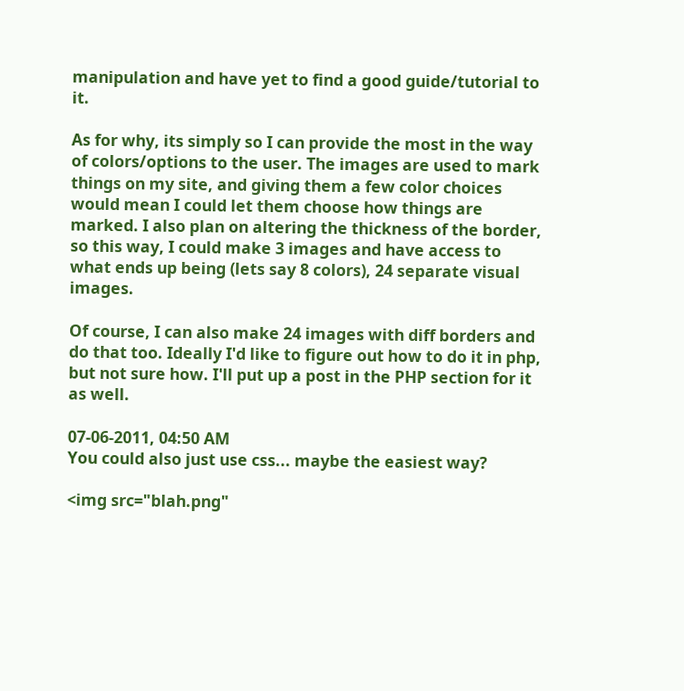manipulation and have yet to find a good guide/tutorial to it.

As for why, its simply so I can provide the most in the way of colors/options to the user. The images are used to mark things on my site, and giving them a few color choices would mean I could let them choose how things are marked. I also plan on altering the thickness of the border, so this way, I could make 3 images and have access to what ends up being (lets say 8 colors), 24 separate visual images.

Of course, I can also make 24 images with diff borders and do that too. Ideally I'd like to figure out how to do it in php, but not sure how. I'll put up a post in the PHP section for it as well.

07-06-2011, 04:50 AM
You could also just use css... maybe the easiest way?

<img src="blah.png"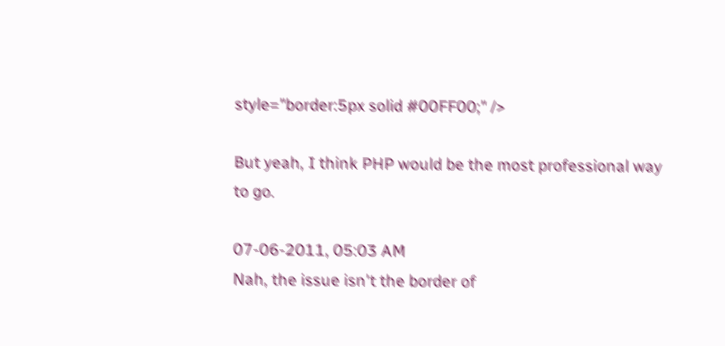style="border:5px solid #00FF00;" />

But yeah, I think PHP would be the most professional way to go.

07-06-2011, 05:03 AM
Nah, the issue isn't the border of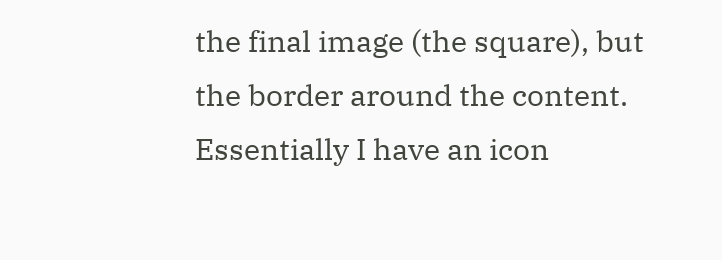the final image (the square), but the border around the content. Essentially I have an icon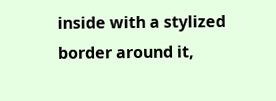inside with a stylized border around it,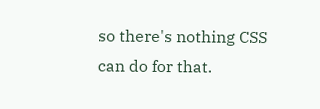so there's nothing CSS can do for that.